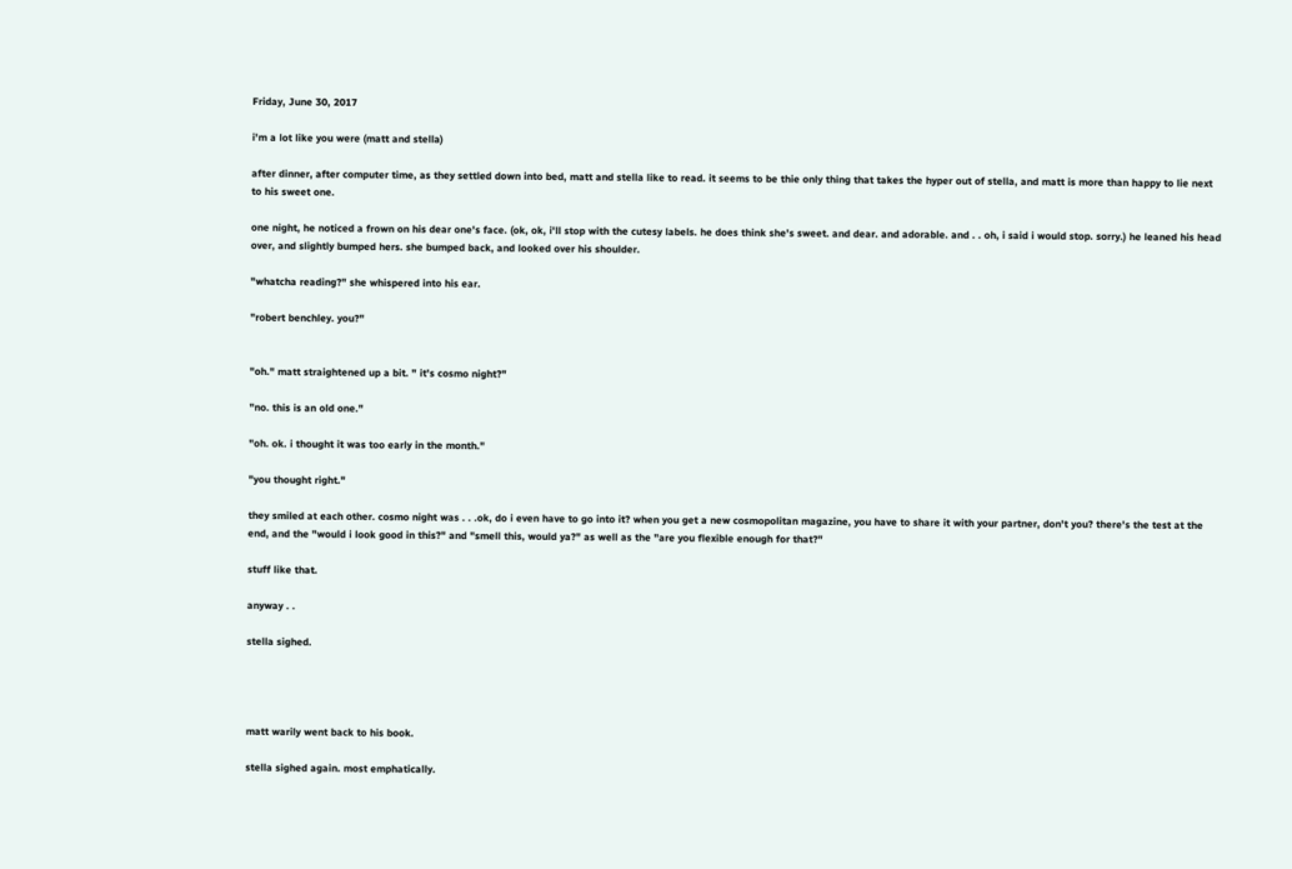Friday, June 30, 2017

i'm a lot like you were (matt and stella)

after dinner, after computer time, as they settled down into bed, matt and stella like to read. it seems to be thie only thing that takes the hyper out of stella, and matt is more than happy to lie next to his sweet one.

one night, he noticed a frown on his dear one's face. (ok, ok, i'll stop with the cutesy labels. he does think she's sweet. and dear. and adorable. and . . oh, i said i would stop. sorry.) he leaned his head over, and slightly bumped hers. she bumped back, and looked over his shoulder.

"whatcha reading?" she whispered into his ear.

"robert benchley. you?"


"oh." matt straightened up a bit. " it's cosmo night?"

"no. this is an old one."

"oh. ok. i thought it was too early in the month."

"you thought right."

they smiled at each other. cosmo night was . . .ok, do i even have to go into it? when you get a new cosmopolitan magazine, you have to share it with your partner, don't you? there's the test at the end, and the "would i look good in this?" and "smell this, would ya?" as well as the "are you flexible enough for that?"

stuff like that.

anyway . .

stella sighed.




matt warily went back to his book.

stella sighed again. most emphatically.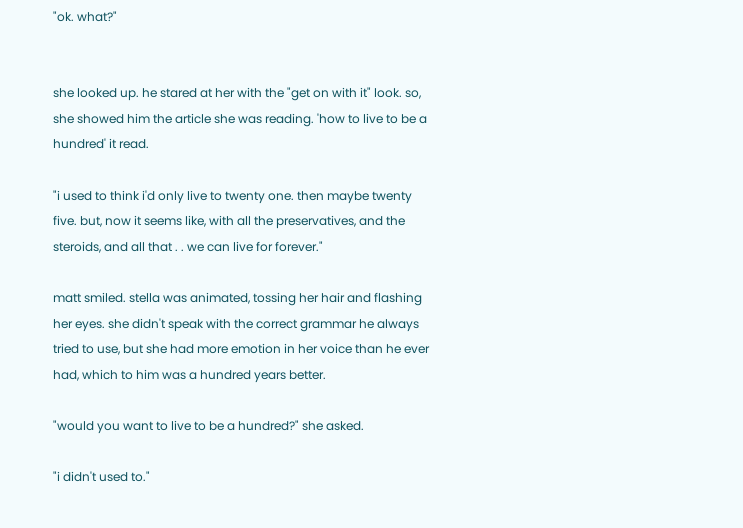"ok. what?"


she looked up. he stared at her with the "get on with it" look. so, she showed him the article she was reading. 'how to live to be a hundred' it read.

"i used to think i'd only live to twenty one. then maybe twenty five. but, now it seems like, with all the preservatives, and the steroids, and all that . . we can live for forever."

matt smiled. stella was animated, tossing her hair and flashing her eyes. she didn't speak with the correct grammar he always tried to use, but she had more emotion in her voice than he ever had, which to him was a hundred years better.

"would you want to live to be a hundred?" she asked.

"i didn't used to."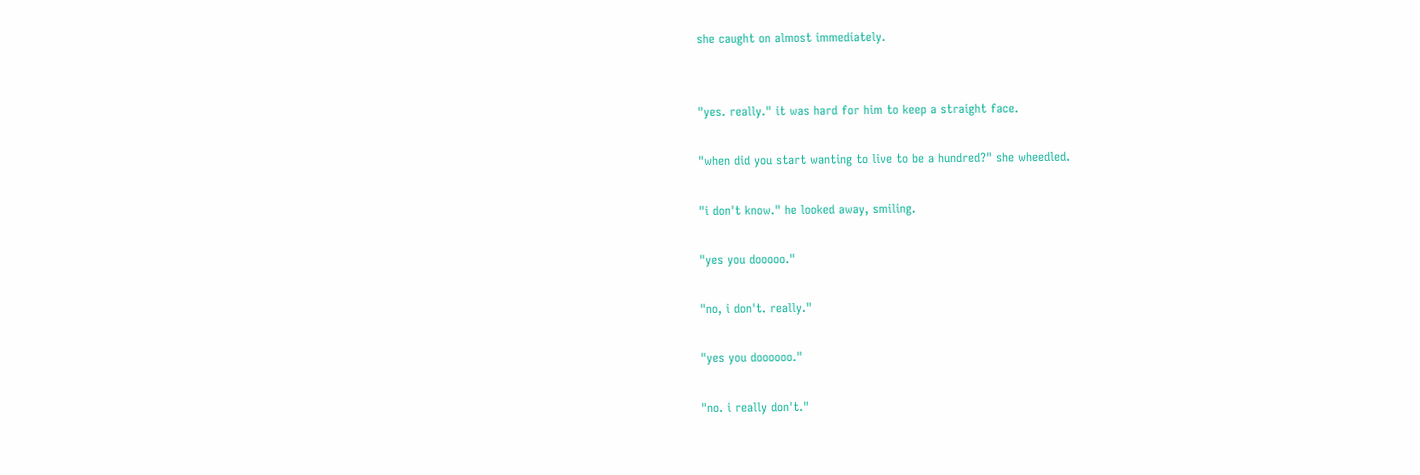she caught on almost immediately.


"yes. really." it was hard for him to keep a straight face.

"when did you start wanting to live to be a hundred?" she wheedled.

"i don't know." he looked away, smiling.

"yes you dooooo."

"no, i don't. really."

"yes you doooooo."

"no. i really don't."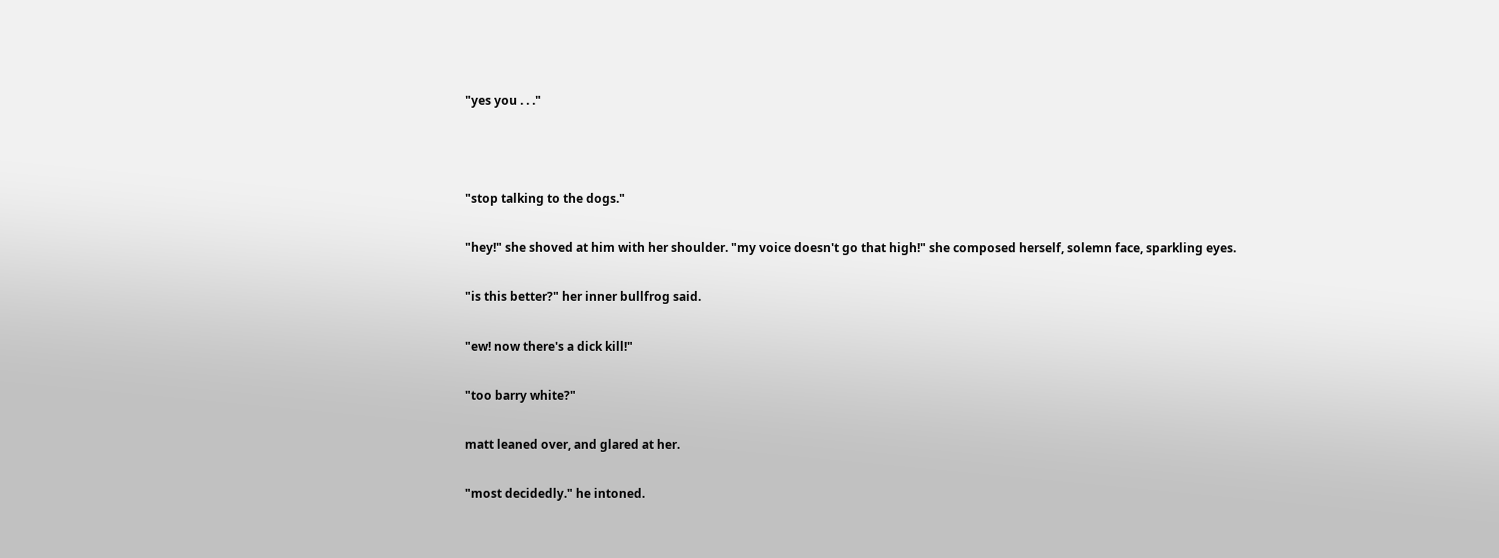"yes you . . ."



"stop talking to the dogs."

"hey!" she shoved at him with her shoulder. "my voice doesn't go that high!" she composed herself, solemn face, sparkling eyes.

"is this better?" her inner bullfrog said.

"ew! now there's a dick kill!"

"too barry white?"

matt leaned over, and glared at her.

"most decidedly." he intoned.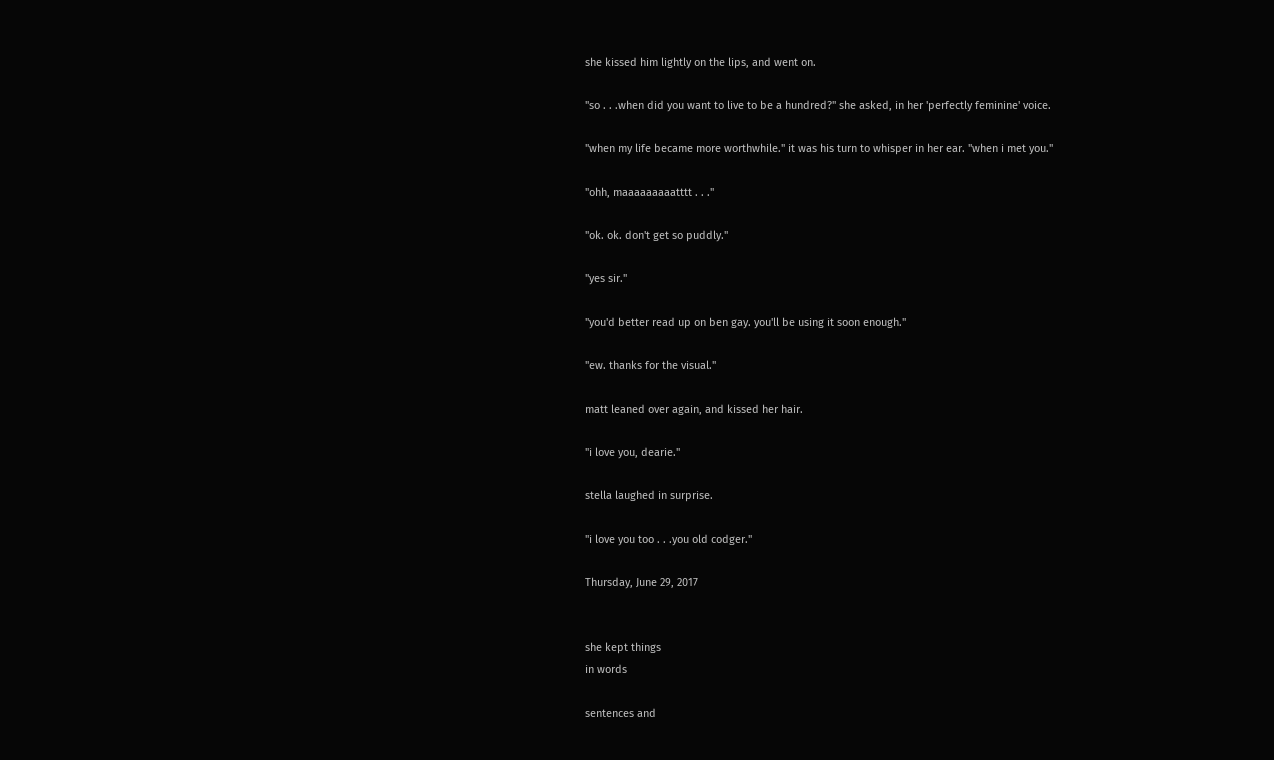she kissed him lightly on the lips, and went on.

"so . . .when did you want to live to be a hundred?" she asked, in her 'perfectly feminine' voice.

"when my life became more worthwhile." it was his turn to whisper in her ear. "when i met you."

"ohh, maaaaaaaaatttt . . ."

"ok. ok. don't get so puddly."

"yes sir."

"you'd better read up on ben gay. you'll be using it soon enough."

"ew. thanks for the visual."

matt leaned over again, and kissed her hair.

"i love you, dearie."

stella laughed in surprise.

"i love you too . . .you old codger."

Thursday, June 29, 2017


she kept things
in words

sentences and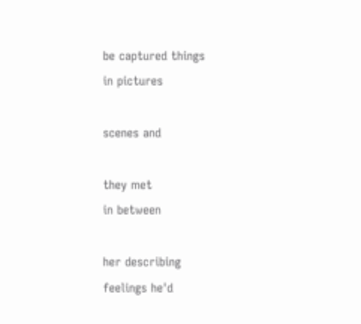be captured things
in pictures

scenes and

they met
in between

her describing
feelings he'd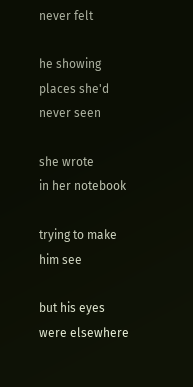never felt

he showing
places she'd
never seen

she wrote
in her notebook

trying to make
him see

but his eyes
were elsewhere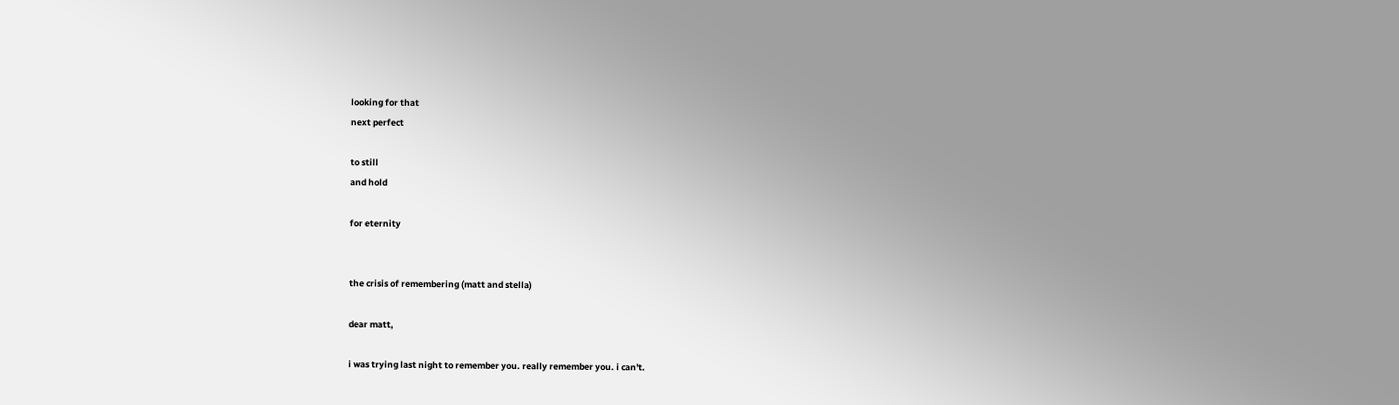looking for that
next perfect

to still
and hold

for eternity


the crisis of remembering (matt and stella)

dear matt,

i was trying last night to remember you. really remember you. i can't.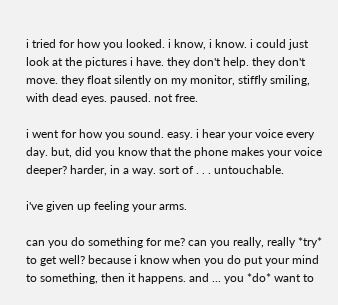i tried for how you looked. i know, i know. i could just look at the pictures i have. they don't help. they don't move. they float silently on my monitor, stiffly smiling, with dead eyes. paused. not free.

i went for how you sound. easy. i hear your voice every day. but, did you know that the phone makes your voice deeper? harder, in a way. sort of . . . untouchable.

i've given up feeling your arms.

can you do something for me? can you really, really *try* to get well? because i know when you do put your mind to something, then it happens. and ... you *do* want to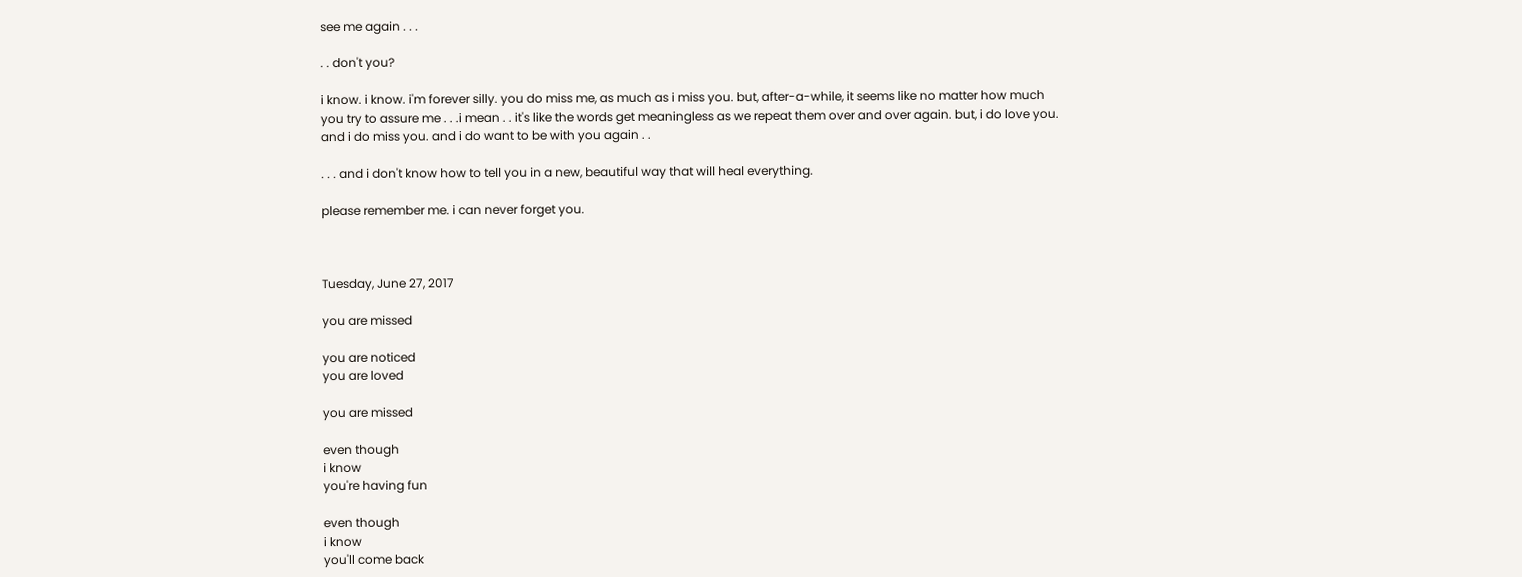see me again . . .

. . don't you?

i know. i know. i'm forever silly. you do miss me, as much as i miss you. but, after-a-while, it seems like no matter how much you try to assure me . . .i mean . . it's like the words get meaningless as we repeat them over and over again. but, i do love you. and i do miss you. and i do want to be with you again . .

. . . and i don't know how to tell you in a new, beautiful way that will heal everything.

please remember me. i can never forget you.



Tuesday, June 27, 2017

you are missed

you are noticed
you are loved

you are missed

even though
i know
you're having fun

even though
i know
you'll come back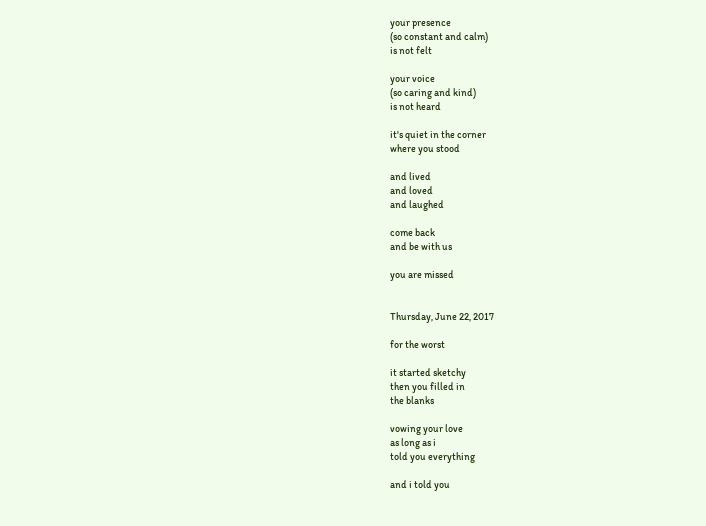your presence
(so constant and calm)
is not felt

your voice
(so caring and kind)
is not heard

it's quiet in the corner
where you stood

and lived
and loved
and laughed

come back
and be with us

you are missed


Thursday, June 22, 2017

for the worst

it started sketchy
then you filled in
the blanks

vowing your love
as long as i
told you everything

and i told you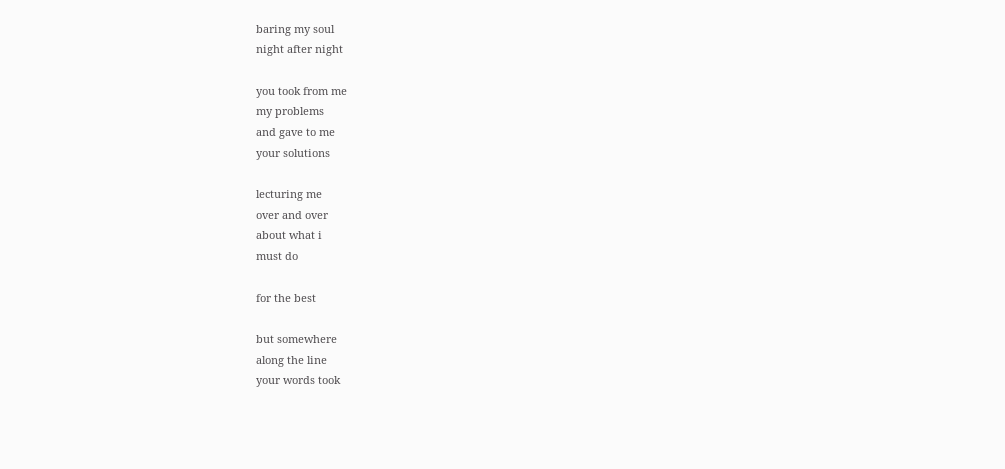baring my soul
night after night

you took from me
my problems
and gave to me
your solutions

lecturing me
over and over
about what i
must do

for the best

but somewhere
along the line
your words took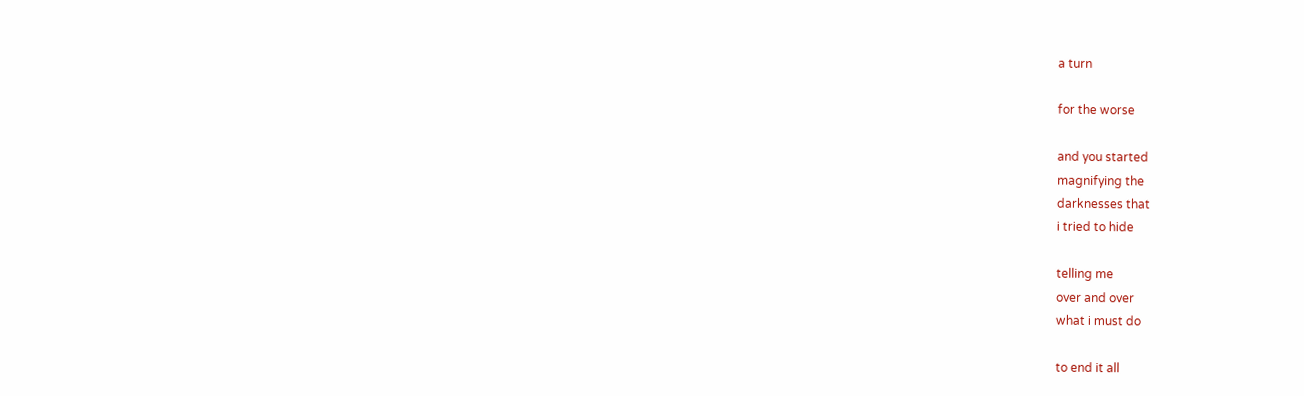a turn

for the worse

and you started
magnifying the
darknesses that
i tried to hide

telling me
over and over
what i must do

to end it all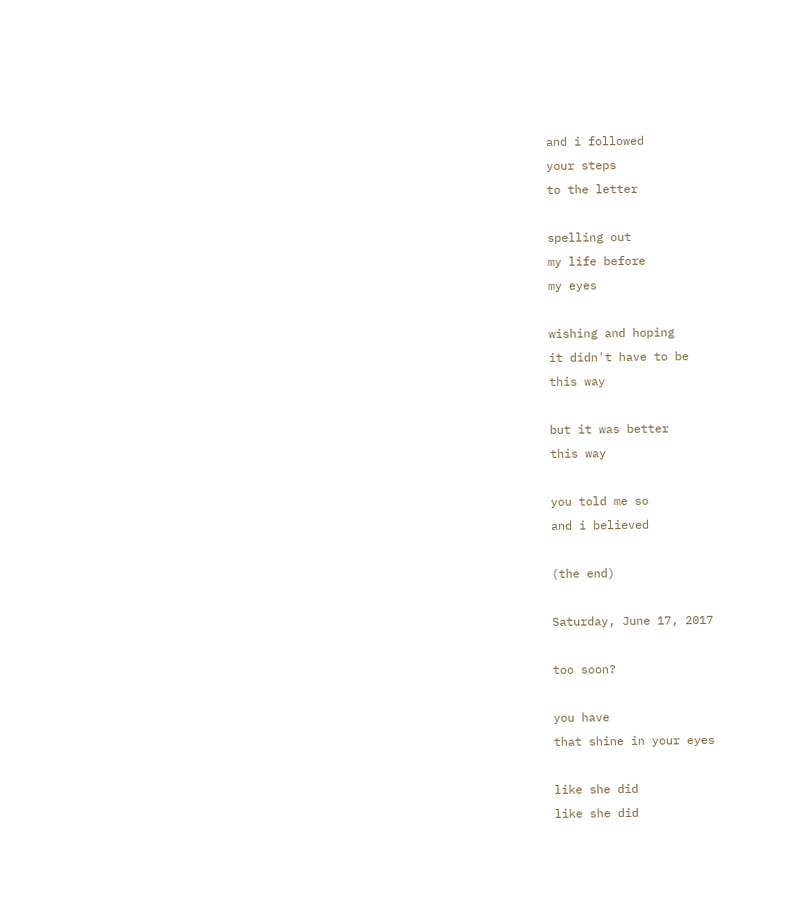and i followed
your steps
to the letter

spelling out
my life before
my eyes

wishing and hoping
it didn't have to be
this way

but it was better
this way

you told me so
and i believed

(the end)

Saturday, June 17, 2017

too soon?

you have
that shine in your eyes

like she did
like she did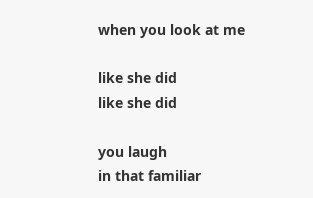when you look at me

like she did
like she did

you laugh
in that familiar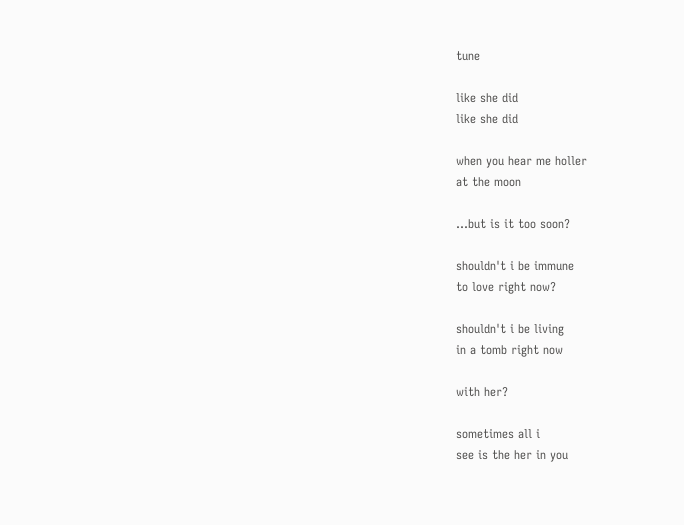tune

like she did
like she did

when you hear me holler
at the moon

...but is it too soon?

shouldn't i be immune
to love right now?

shouldn't i be living
in a tomb right now

with her?

sometimes all i
see is the her in you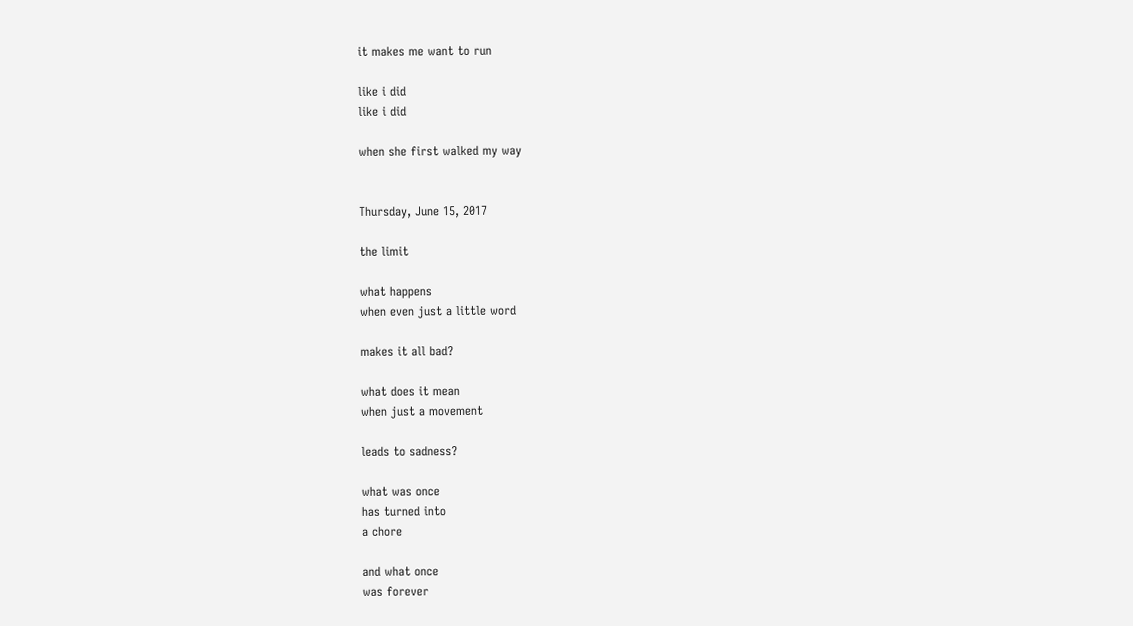it makes me want to run

like i did
like i did

when she first walked my way


Thursday, June 15, 2017

the limit

what happens
when even just a little word

makes it all bad?

what does it mean
when just a movement

leads to sadness?

what was once
has turned into
a chore

and what once
was forever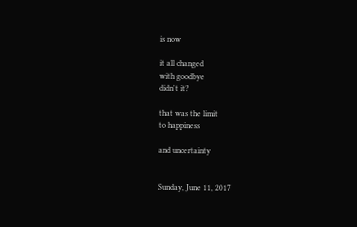is now

it all changed
with goodbye
didn't it?

that was the limit
to happiness

and uncertainty


Sunday, June 11, 2017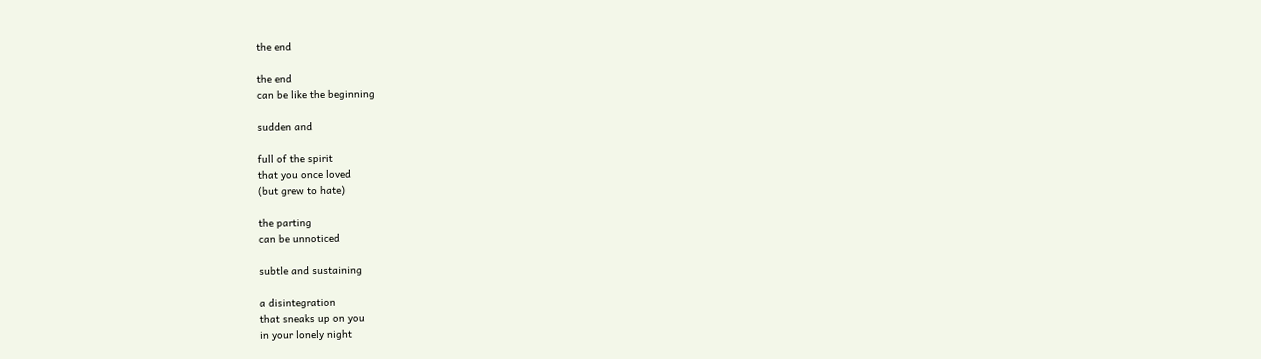the end

the end
can be like the beginning

sudden and

full of the spirit
that you once loved
(but grew to hate)

the parting
can be unnoticed

subtle and sustaining

a disintegration
that sneaks up on you
in your lonely night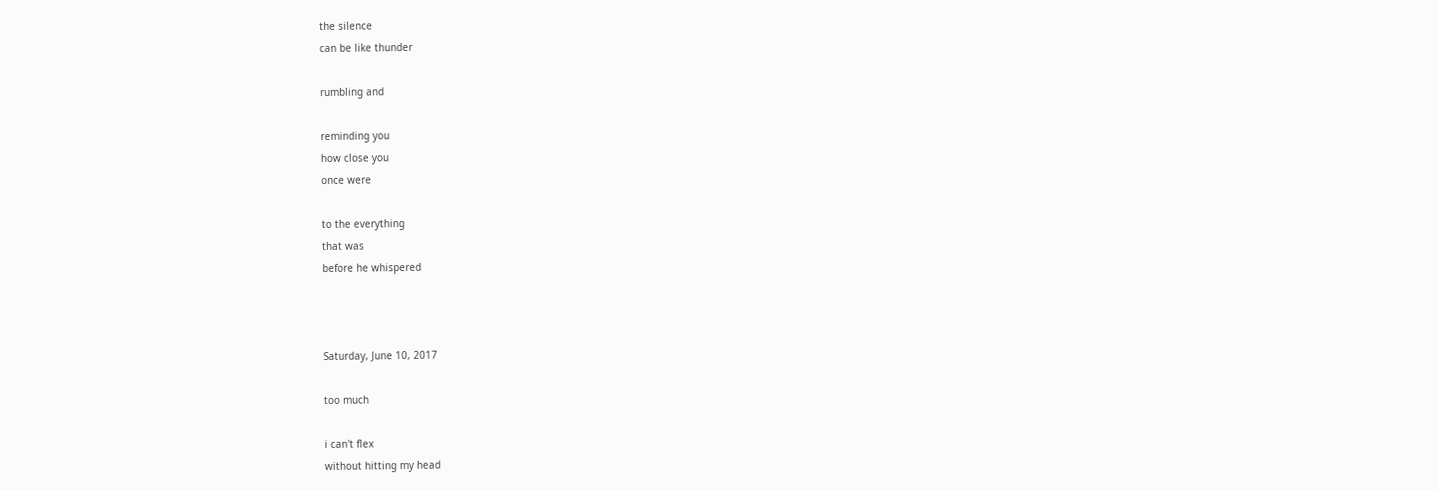the silence
can be like thunder

rumbling and

reminding you
how close you
once were

to the everything
that was
before he whispered



Saturday, June 10, 2017

too much

i can't flex
without hitting my head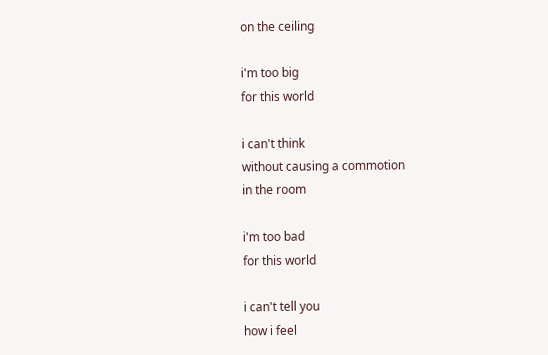on the ceiling

i'm too big
for this world

i can't think
without causing a commotion
in the room

i'm too bad
for this world

i can't tell you
how i feel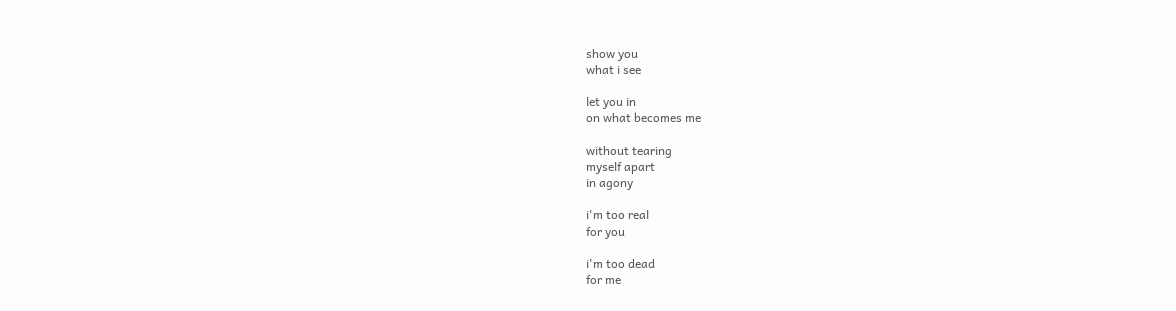show you
what i see

let you in
on what becomes me

without tearing
myself apart
in agony

i'm too real
for you

i'm too dead
for me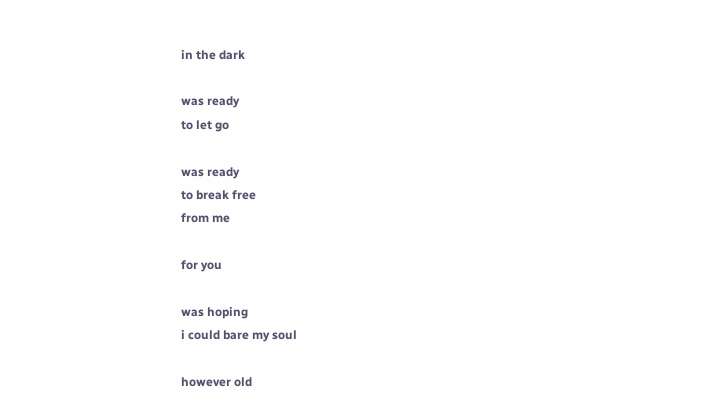in the dark

was ready
to let go

was ready
to break free
from me

for you

was hoping
i could bare my soul

however old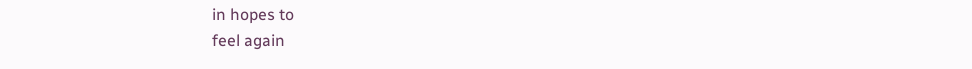in hopes to
feel again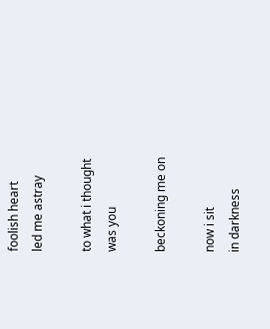foolish heart
led me astray

to what i thought
was you

beckoning me on

now i sit
in darkness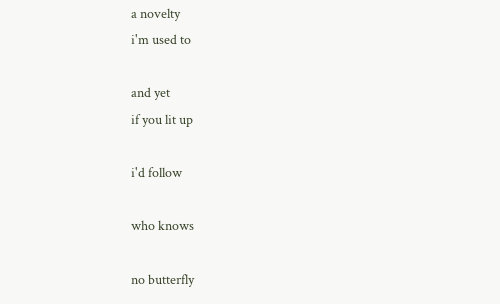a novelty
i'm used to

and yet
if you lit up

i'd follow

who knows

no butterfly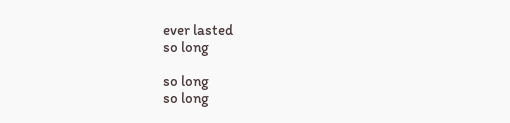ever lasted
so long

so long
so long